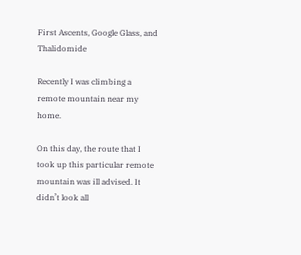First Ascents, Google Glass, and Thalidomide

Recently I was climbing a remote mountain near my home.

On this day, the route that I took up this particular remote mountain was ill advised. It didn’t look all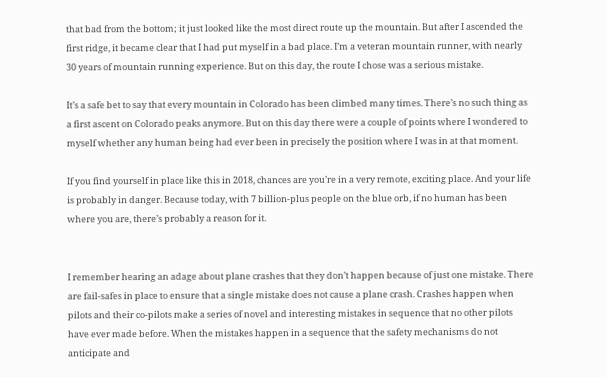that bad from the bottom; it just looked like the most direct route up the mountain. But after I ascended the first ridge, it became clear that I had put myself in a bad place. I’m a veteran mountain runner, with nearly 30 years of mountain running experience. But on this day, the route I chose was a serious mistake.

It’s a safe bet to say that every mountain in Colorado has been climbed many times. There’s no such thing as a first ascent on Colorado peaks anymore. But on this day there were a couple of points where I wondered to myself whether any human being had ever been in precisely the position where I was in at that moment.

If you find yourself in place like this in 2018, chances are you’re in a very remote, exciting place. And your life is probably in danger. Because today, with 7 billion-plus people on the blue orb, if no human has been where you are, there’s probably a reason for it.


I remember hearing an adage about plane crashes that they don’t happen because of just one mistake. There are fail-safes in place to ensure that a single mistake does not cause a plane crash. Crashes happen when pilots and their co-pilots make a series of novel and interesting mistakes in sequence that no other pilots have ever made before. When the mistakes happen in a sequence that the safety mechanisms do not anticipate and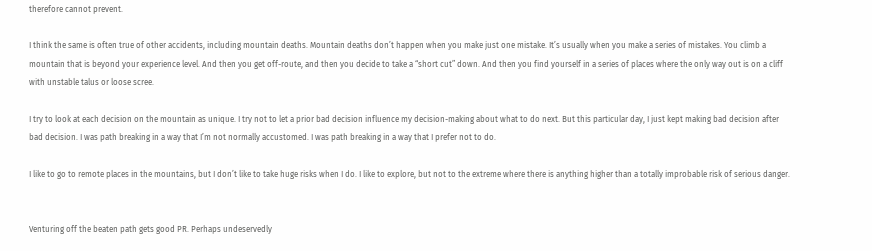therefore cannot prevent.

I think the same is often true of other accidents, including mountain deaths. Mountain deaths don’t happen when you make just one mistake. It’s usually when you make a series of mistakes. You climb a mountain that is beyond your experience level. And then you get off-route, and then you decide to take a “short cut” down. And then you find yourself in a series of places where the only way out is on a cliff with unstable talus or loose scree.

I try to look at each decision on the mountain as unique. I try not to let a prior bad decision influence my decision-making about what to do next. But this particular day, I just kept making bad decision after bad decision. I was path breaking in a way that I’m not normally accustomed. I was path breaking in a way that I prefer not to do.

I like to go to remote places in the mountains, but I don’t like to take huge risks when I do. I like to explore, but not to the extreme where there is anything higher than a totally improbable risk of serious danger.


Venturing off the beaten path gets good PR. Perhaps undeservedly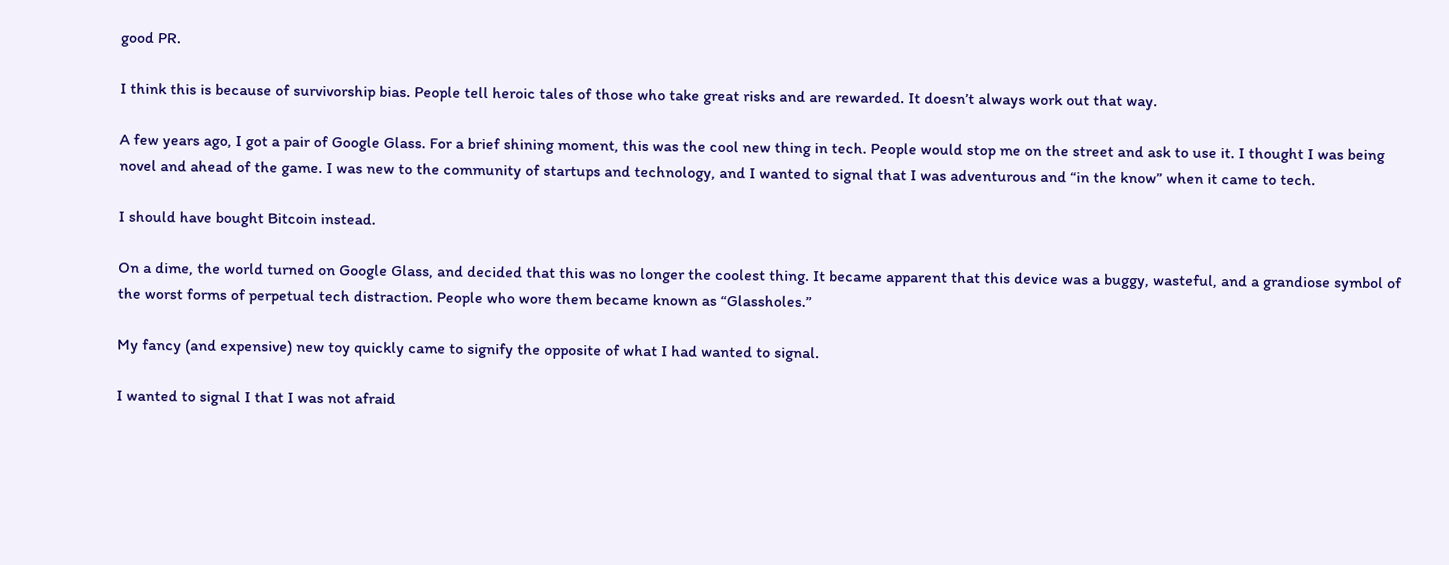good PR.

I think this is because of survivorship bias. People tell heroic tales of those who take great risks and are rewarded. It doesn’t always work out that way.

A few years ago, I got a pair of Google Glass. For a brief shining moment, this was the cool new thing in tech. People would stop me on the street and ask to use it. I thought I was being novel and ahead of the game. I was new to the community of startups and technology, and I wanted to signal that I was adventurous and “in the know” when it came to tech.

I should have bought Bitcoin instead.

On a dime, the world turned on Google Glass, and decided that this was no longer the coolest thing. It became apparent that this device was a buggy, wasteful, and a grandiose symbol of the worst forms of perpetual tech distraction. People who wore them became known as “Glassholes.”

My fancy (and expensive) new toy quickly came to signify the opposite of what I had wanted to signal.

I wanted to signal I that I was not afraid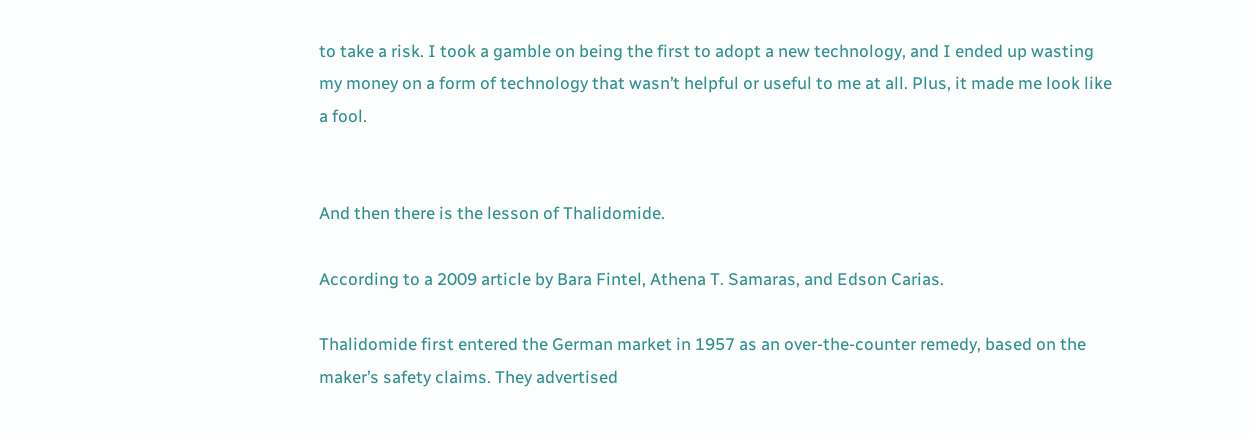to take a risk. I took a gamble on being the first to adopt a new technology, and I ended up wasting my money on a form of technology that wasn’t helpful or useful to me at all. Plus, it made me look like a fool.


And then there is the lesson of Thalidomide.

According to a 2009 article by Bara Fintel, Athena T. Samaras, and Edson Carias.

Thalidomide first entered the German market in 1957 as an over-the-counter remedy, based on the maker’s safety claims. They advertised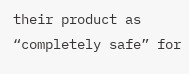their product as “completely safe” for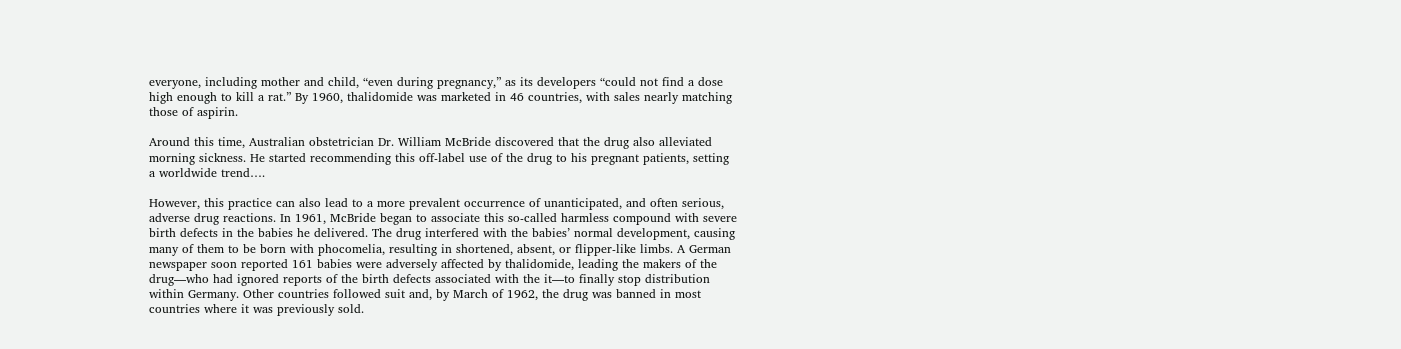everyone, including mother and child, “even during pregnancy,” as its developers “could not find a dose high enough to kill a rat.” By 1960, thalidomide was marketed in 46 countries, with sales nearly matching those of aspirin.

Around this time, Australian obstetrician Dr. William McBride discovered that the drug also alleviated morning sickness. He started recommending this off-label use of the drug to his pregnant patients, setting a worldwide trend….

However, this practice can also lead to a more prevalent occurrence of unanticipated, and often serious, adverse drug reactions. In 1961, McBride began to associate this so-called harmless compound with severe birth defects in the babies he delivered. The drug interfered with the babies’ normal development, causing many of them to be born with phocomelia, resulting in shortened, absent, or flipper-like limbs. A German newspaper soon reported 161 babies were adversely affected by thalidomide, leading the makers of the drug—who had ignored reports of the birth defects associated with the it—to finally stop distribution within Germany. Other countries followed suit and, by March of 1962, the drug was banned in most countries where it was previously sold.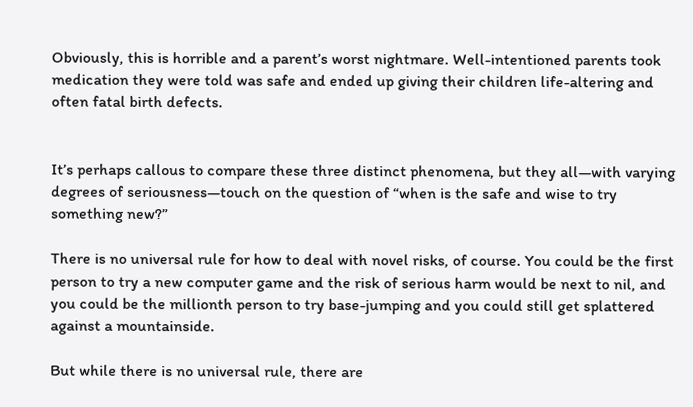Obviously, this is horrible and a parent’s worst nightmare. Well-intentioned parents took medication they were told was safe and ended up giving their children life-altering and often fatal birth defects.


It’s perhaps callous to compare these three distinct phenomena, but they all—with varying degrees of seriousness—touch on the question of “when is the safe and wise to try something new?”

There is no universal rule for how to deal with novel risks, of course. You could be the first person to try a new computer game and the risk of serious harm would be next to nil, and you could be the millionth person to try base-jumping and you could still get splattered against a mountainside.

But while there is no universal rule, there are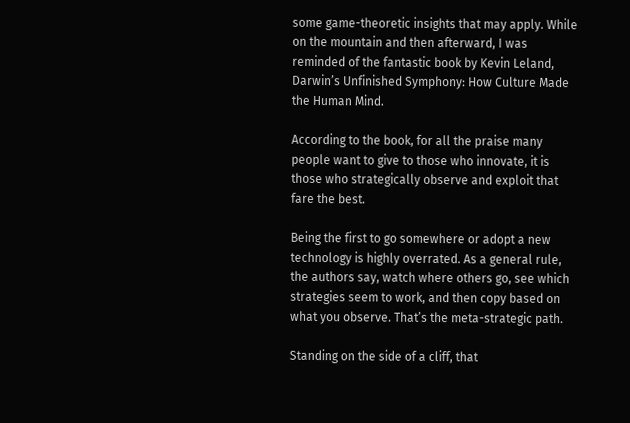some game-theoretic insights that may apply. While on the mountain and then afterward, I was reminded of the fantastic book by Kevin Leland, Darwin’s Unfinished Symphony: How Culture Made the Human Mind.

According to the book, for all the praise many people want to give to those who innovate, it is those who strategically observe and exploit that fare the best.

Being the first to go somewhere or adopt a new technology is highly overrated. As a general rule, the authors say, watch where others go, see which strategies seem to work, and then copy based on what you observe. That’s the meta-strategic path.

Standing on the side of a cliff, that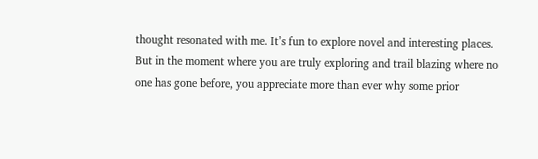thought resonated with me. It’s fun to explore novel and interesting places. But in the moment where you are truly exploring and trail blazing where no one has gone before, you appreciate more than ever why some prior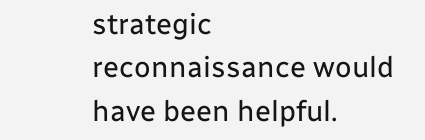strategic reconnaissance would have been helpful.